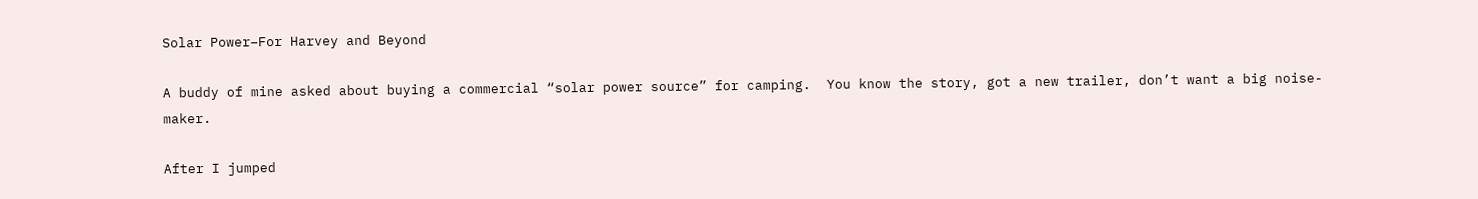Solar Power–For Harvey and Beyond

A buddy of mine asked about buying a commercial “solar power source” for camping.  You know the story, got a new trailer, don’t want a big noise-maker.

After I jumped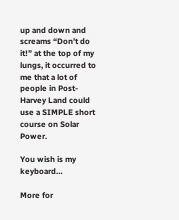up and down and screams “Don’t do it!” at the top of my lungs, it occurred to me that a lot of people in Post-Harvey Land could use a SIMPLE short course on Solar Power.

You wish is my keyboard…

More for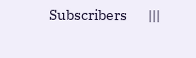Subscribers       |||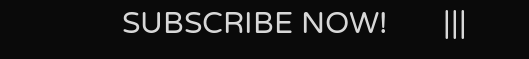SUBSCRIBE NOW!       |||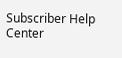Subscriber Help Center